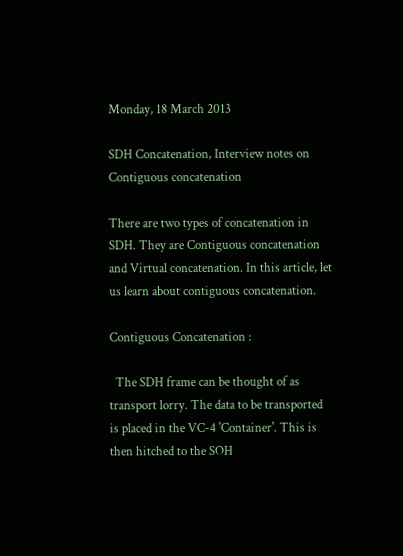Monday, 18 March 2013

SDH Concatenation, Interview notes on Contiguous concatenation

There are two types of concatenation in SDH. They are Contiguous concatenation and Virtual concatenation. In this article, let us learn about contiguous concatenation.

Contiguous Concatenation :

  The SDH frame can be thought of as transport lorry. The data to be transported is placed in the VC-4 'Container'. This is then hitched to the SOH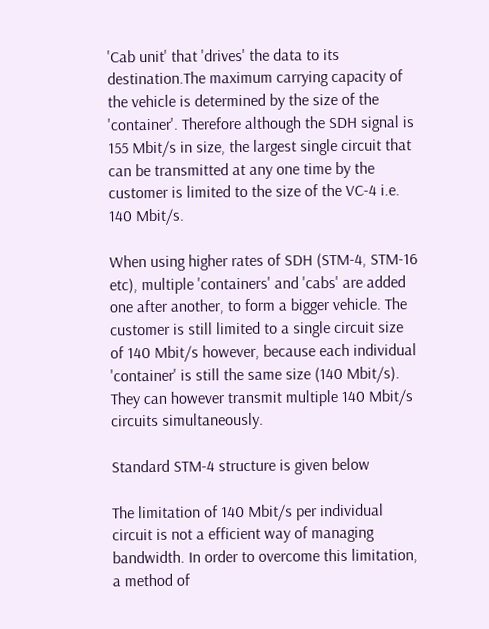'Cab unit' that 'drives' the data to its destination.The maximum carrying capacity of the vehicle is determined by the size of the 'container'. Therefore although the SDH signal is 155 Mbit/s in size, the largest single circuit that can be transmitted at any one time by the customer is limited to the size of the VC-4 i.e. 140 Mbit/s.

When using higher rates of SDH (STM-4, STM-16 etc), multiple 'containers' and 'cabs' are added one after another, to form a bigger vehicle. The customer is still limited to a single circuit size of 140 Mbit/s however, because each individual 'container' is still the same size (140 Mbit/s). They can however transmit multiple 140 Mbit/s circuits simultaneously.

Standard STM-4 structure is given below

The limitation of 140 Mbit/s per individual circuit is not a efficient way of managing bandwidth. In order to overcome this limitation, a method of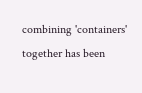combining 'containers' together has been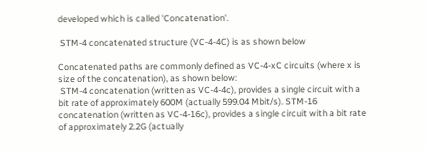developed which is called 'Concatenation'.

 STM-4 concatenated structure (VC-4-4C) is as shown below

Concatenated paths are commonly defined as VC-4-xC circuits (where x is size of the concatenation), as shown below:
 STM-4 concatenation (written as VC-4-4c), provides a single circuit with a bit rate of approximately 600M (actually 599.04 Mbit/s). STM-16 concatenation (written as VC-4-16c), provides a single circuit with a bit rate of approximately 2.2G (actually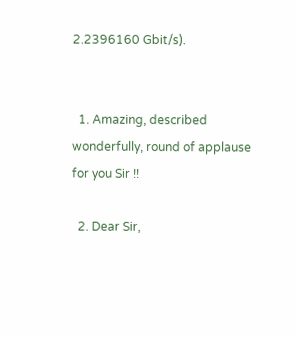2.2396160 Gbit/s).


  1. Amazing, described wonderfully, round of applause for you Sir !!

  2. Dear Sir,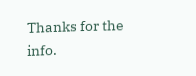Thanks for the info.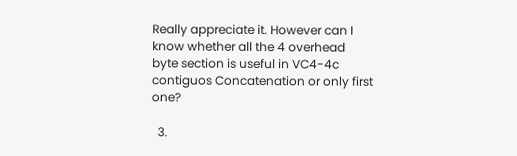Really appreciate it. However can I know whether all the 4 overhead byte section is useful in VC4-4c contiguos Concatenation or only first one?

  3.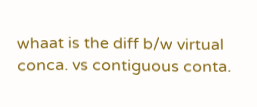whaat is the diff b/w virtual conca. vs contiguous conta.